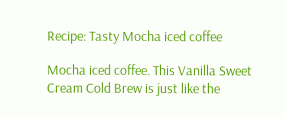Recipe: Tasty Mocha iced coffee

Mocha iced coffee. This Vanilla Sweet Cream Cold Brew is just like the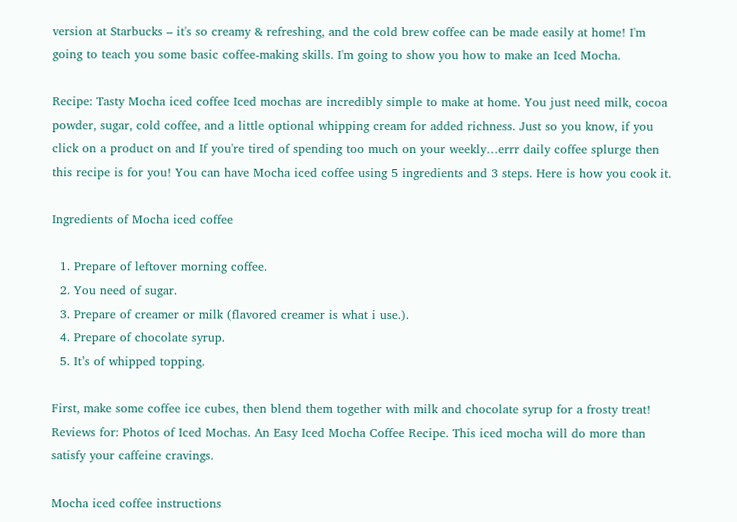version at Starbucks – it's so creamy & refreshing, and the cold brew coffee can be made easily at home! I'm going to teach you some basic coffee-making skills. I'm going to show you how to make an Iced Mocha.

Recipe: Tasty Mocha iced coffee Iced mochas are incredibly simple to make at home. You just need milk, cocoa powder, sugar, cold coffee, and a little optional whipping cream for added richness. Just so you know, if you click on a product on and If you're tired of spending too much on your weekly…errr daily coffee splurge then this recipe is for you! You can have Mocha iced coffee using 5 ingredients and 3 steps. Here is how you cook it.

Ingredients of Mocha iced coffee

  1. Prepare of leftover morning coffee.
  2. You need of sugar.
  3. Prepare of creamer or milk (flavored creamer is what i use.).
  4. Prepare of chocolate syrup.
  5. It’s of whipped topping.

First, make some coffee ice cubes, then blend them together with milk and chocolate syrup for a frosty treat! Reviews for: Photos of Iced Mochas. An Easy Iced Mocha Coffee Recipe. This iced mocha will do more than satisfy your caffeine cravings.

Mocha iced coffee instructions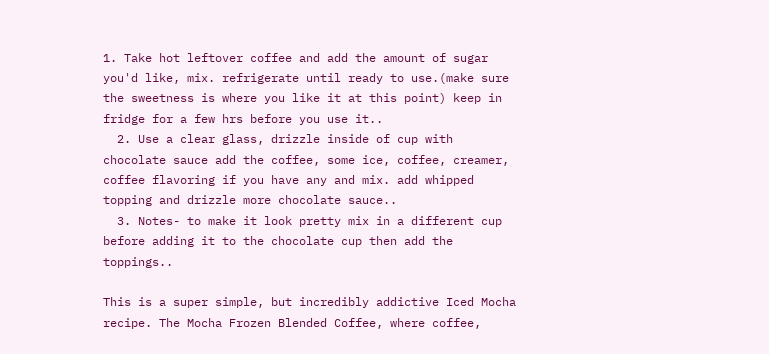1. Take hot leftover coffee and add the amount of sugar you'd like, mix. refrigerate until ready to use.(make sure the sweetness is where you like it at this point) keep in fridge for a few hrs before you use it..
  2. Use a clear glass, drizzle inside of cup with chocolate sauce add the coffee, some ice, coffee, creamer, coffee flavoring if you have any and mix. add whipped topping and drizzle more chocolate sauce..
  3. Notes- to make it look pretty mix in a different cup before adding it to the chocolate cup then add the toppings..

This is a super simple, but incredibly addictive Iced Mocha recipe. The Mocha Frozen Blended Coffee, where coffee,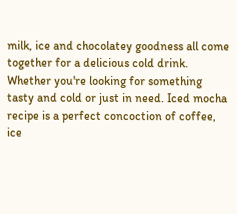milk, ice and chocolatey goodness all come together for a delicious cold drink. Whether you're looking for something tasty and cold or just in need. Iced mocha recipe is a perfect concoction of coffee, ice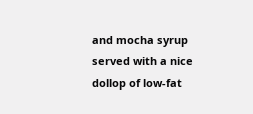and mocha syrup served with a nice dollop of low-fat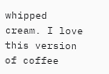whipped cream. I love this version of coffee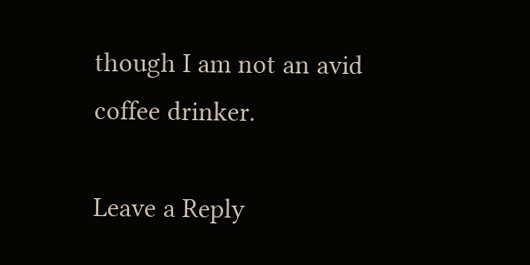though I am not an avid coffee drinker.

Leave a Reply